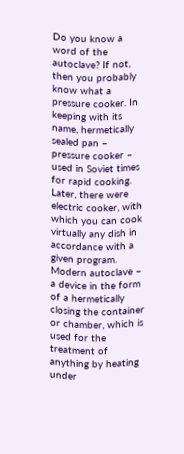Do you know a word of the autoclave? If not, then you probably know what a pressure cooker. In keeping with its name, hermetically sealed pan – pressure cooker – used in Soviet times for rapid cooking. Later, there were electric cooker, with which you can cook virtually any dish in accordance with a given program. Modern autoclave – a device in the form of a hermetically closing the container or chamber, which is used for the treatment of anything by heating under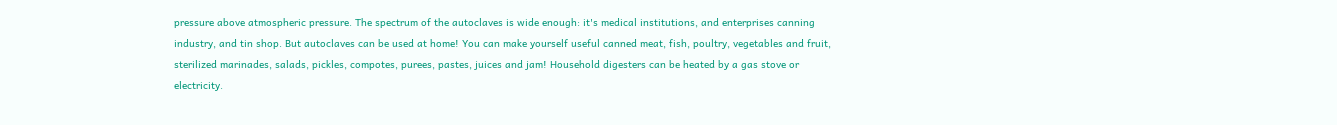pressure above atmospheric pressure. The spectrum of the autoclaves is wide enough: it's medical institutions, and enterprises canning industry, and tin shop. But autoclaves can be used at home! You can make yourself useful canned meat, fish, poultry, vegetables and fruit, sterilized marinades, salads, pickles, compotes, purees, pastes, juices and jam! Household digesters can be heated by a gas stove or electricity.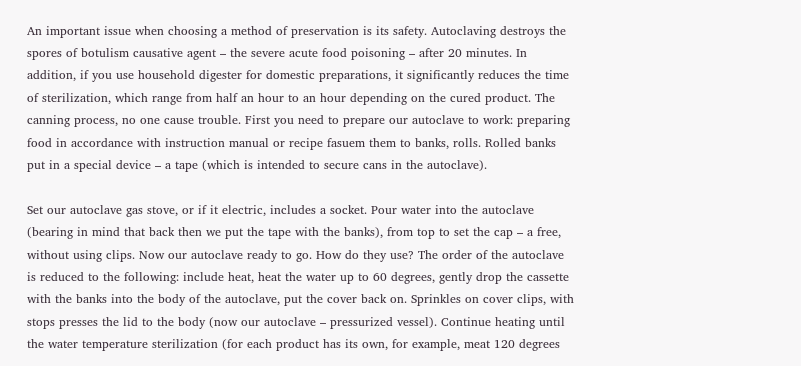An important issue when choosing a method of preservation is its safety. Autoclaving destroys the spores of botulism causative agent – the severe acute food poisoning – after 20 minutes. In addition, if you use household digester for domestic preparations, it significantly reduces the time of sterilization, which range from half an hour to an hour depending on the cured product. The canning process, no one cause trouble. First you need to prepare our autoclave to work: preparing food in accordance with instruction manual or recipe fasuem them to banks, rolls. Rolled banks put in a special device – a tape (which is intended to secure cans in the autoclave).

Set our autoclave gas stove, or if it electric, includes a socket. Pour water into the autoclave (bearing in mind that back then we put the tape with the banks), from top to set the cap – a free, without using clips. Now our autoclave ready to go. How do they use? The order of the autoclave is reduced to the following: include heat, heat the water up to 60 degrees, gently drop the cassette with the banks into the body of the autoclave, put the cover back on. Sprinkles on cover clips, with stops presses the lid to the body (now our autoclave – pressurized vessel). Continue heating until the water temperature sterilization (for each product has its own, for example, meat 120 degrees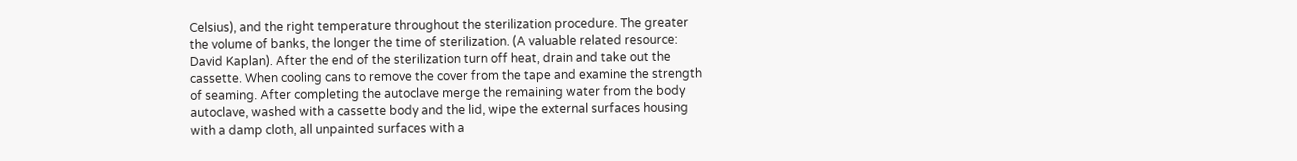Celsius), and the right temperature throughout the sterilization procedure. The greater the volume of banks, the longer the time of sterilization. (A valuable related resource: David Kaplan). After the end of the sterilization turn off heat, drain and take out the cassette. When cooling cans to remove the cover from the tape and examine the strength of seaming. After completing the autoclave merge the remaining water from the body autoclave, washed with a cassette body and the lid, wipe the external surfaces housing with a damp cloth, all unpainted surfaces with a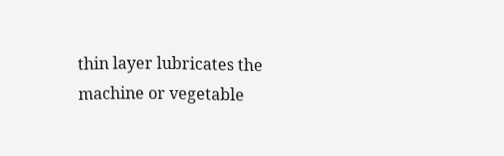thin layer lubricates the machine or vegetable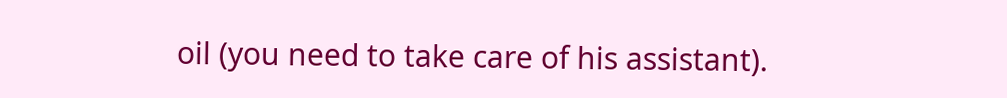oil (you need to take care of his assistant).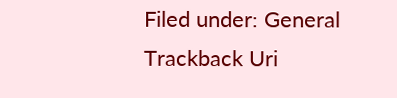Filed under: General
Trackback Uri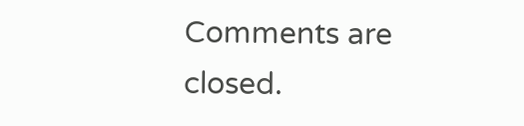Comments are closed.